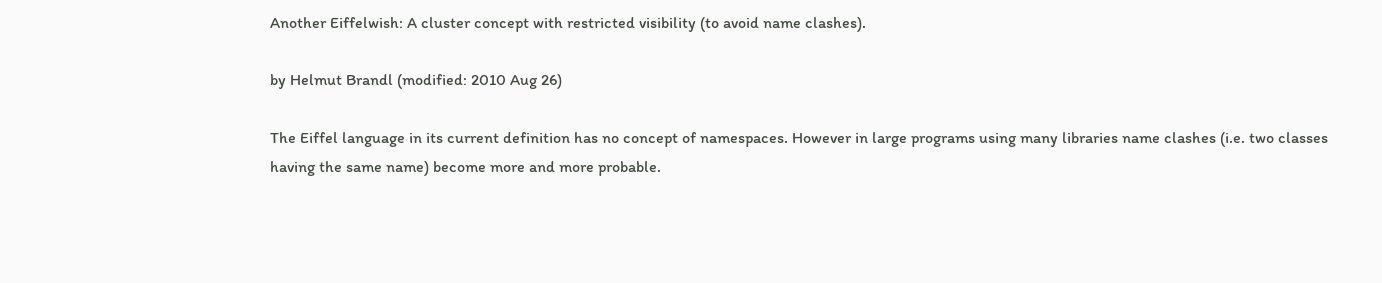Another Eiffelwish: A cluster concept with restricted visibility (to avoid name clashes).

by Helmut Brandl (modified: 2010 Aug 26)

The Eiffel language in its current definition has no concept of namespaces. However in large programs using many libraries name clashes (i.e. two classes having the same name) become more and more probable.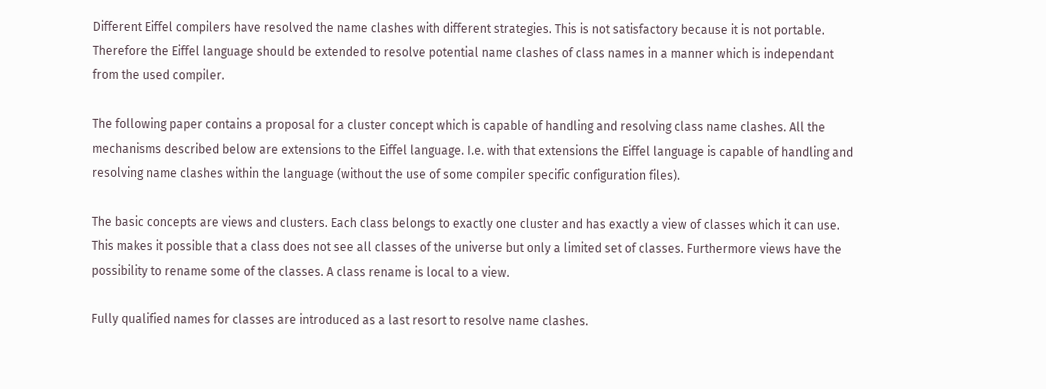Different Eiffel compilers have resolved the name clashes with different strategies. This is not satisfactory because it is not portable. Therefore the Eiffel language should be extended to resolve potential name clashes of class names in a manner which is independant from the used compiler.

The following paper contains a proposal for a cluster concept which is capable of handling and resolving class name clashes. All the mechanisms described below are extensions to the Eiffel language. I.e. with that extensions the Eiffel language is capable of handling and resolving name clashes within the language (without the use of some compiler specific configuration files).

The basic concepts are views and clusters. Each class belongs to exactly one cluster and has exactly a view of classes which it can use. This makes it possible that a class does not see all classes of the universe but only a limited set of classes. Furthermore views have the possibility to rename some of the classes. A class rename is local to a view.

Fully qualified names for classes are introduced as a last resort to resolve name clashes.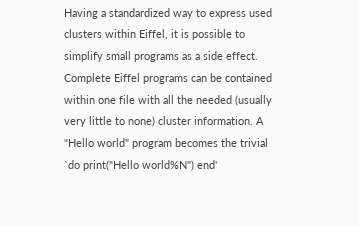Having a standardized way to express used clusters within Eiffel, it is possible to simplify small programs as a side effect. Complete Eiffel programs can be contained within one file with all the needed (usually very little to none) cluster information. A "Hello world" program becomes the trivial `do print("Hello world%N") end'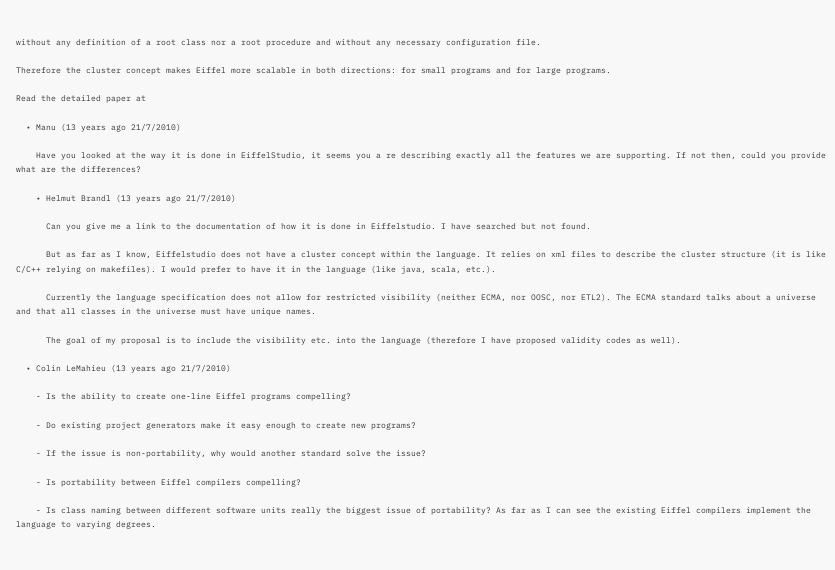without any definition of a root class nor a root procedure and without any necessary configuration file.

Therefore the cluster concept makes Eiffel more scalable in both directions: for small programs and for large programs.

Read the detailed paper at

  • Manu (13 years ago 21/7/2010)

    Have you looked at the way it is done in EiffelStudio, it seems you a re describing exactly all the features we are supporting. If not then, could you provide what are the differences?

    • Helmut Brandl (13 years ago 21/7/2010)

      Can you give me a link to the documentation of how it is done in Eiffelstudio. I have searched but not found.

      But as far as I know, Eiffelstudio does not have a cluster concept within the language. It relies on xml files to describe the cluster structure (it is like C/C++ relying on makefiles). I would prefer to have it in the language (like java, scala, etc.).

      Currently the language specification does not allow for restricted visibility (neither ECMA, nor OOSC, nor ETL2). The ECMA standard talks about a universe and that all classes in the universe must have unique names.

      The goal of my proposal is to include the visibility etc. into the language (therefore I have proposed validity codes as well).

  • Colin LeMahieu (13 years ago 21/7/2010)

    - Is the ability to create one-line Eiffel programs compelling?

    - Do existing project generators make it easy enough to create new programs?

    - If the issue is non-portability, why would another standard solve the issue?

    - Is portability between Eiffel compilers compelling?

    - Is class naming between different software units really the biggest issue of portability? As far as I can see the existing Eiffel compilers implement the language to varying degrees.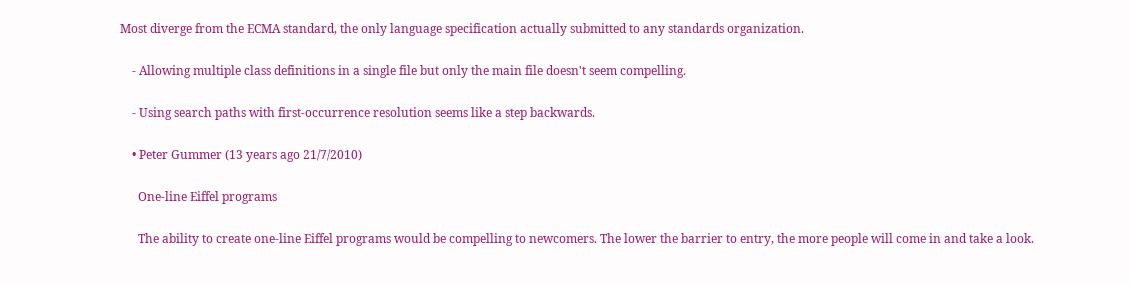Most diverge from the ECMA standard, the only language specification actually submitted to any standards organization.

    - Allowing multiple class definitions in a single file but only the main file doesn't seem compelling.

    - Using search paths with first-occurrence resolution seems like a step backwards.

    • Peter Gummer (13 years ago 21/7/2010)

      One-line Eiffel programs

      The ability to create one-line Eiffel programs would be compelling to newcomers. The lower the barrier to entry, the more people will come in and take a look.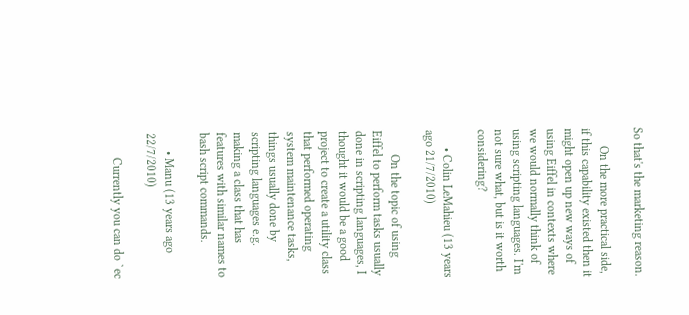So that's the marketing reason.

      On the more practical side, if this capability existed then it might open up new ways of using Eiffel in contexts where we would normally think of using scripting languages. I'm not sure what, but is it worth considering?

      • Colin LeMahieu (13 years ago 21/7/2010)

        On the topic of using Eiffel to perform tasks usually done in scripting languages, I thought it would be a good project to create a utility class that performed operating system maintenance tasks, things usually done by scripting languages e.g. making a class that has features with similar names to bash script commands.

      • Manu (13 years ago 22/7/2010)

        Currently you can do `ec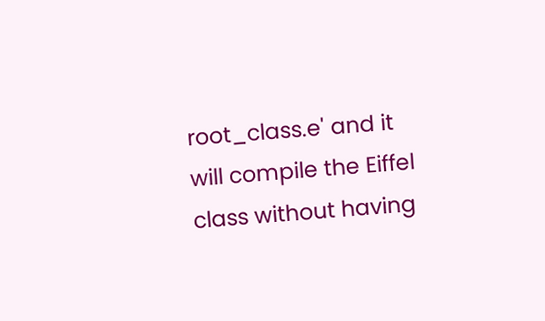root_class.e' and it will compile the Eiffel class without having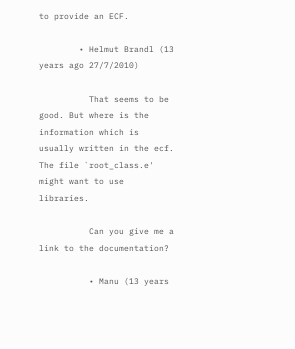to provide an ECF.

        • Helmut Brandl (13 years ago 27/7/2010)

          That seems to be good. But where is the information which is usually written in the ecf. The file `root_class.e' might want to use libraries.

          Can you give me a link to the documentation?

          • Manu (13 years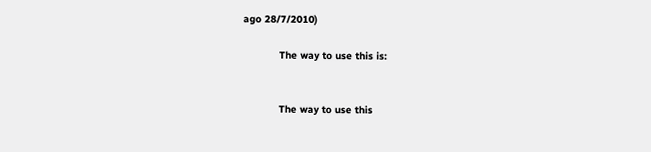ago 28/7/2010)

            The way to use this is:


            The way to use this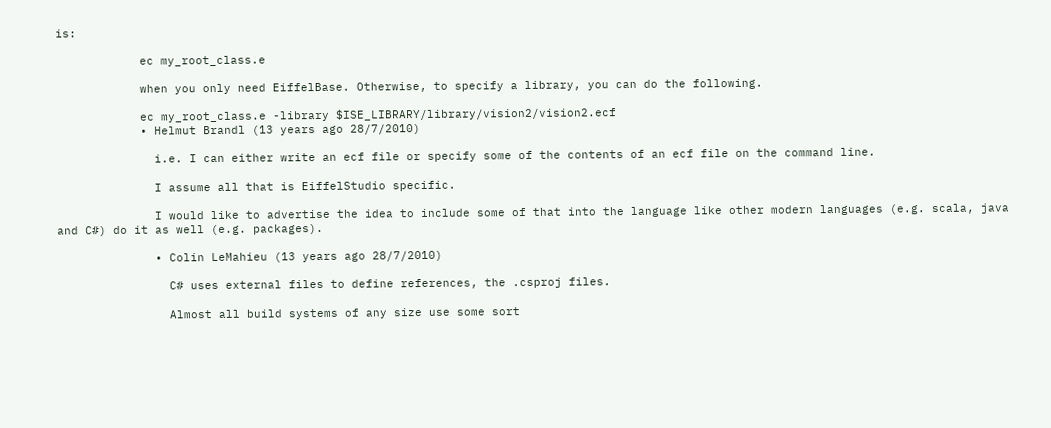is:

            ec my_root_class.e

            when you only need EiffelBase. Otherwise, to specify a library, you can do the following.

            ec my_root_class.e -library $ISE_LIBRARY/library/vision2/vision2.ecf
            • Helmut Brandl (13 years ago 28/7/2010)

              i.e. I can either write an ecf file or specify some of the contents of an ecf file on the command line.

              I assume all that is EiffelStudio specific.

              I would like to advertise the idea to include some of that into the language like other modern languages (e.g. scala, java and C#) do it as well (e.g. packages).

              • Colin LeMahieu (13 years ago 28/7/2010)

                C# uses external files to define references, the .csproj files.

                Almost all build systems of any size use some sort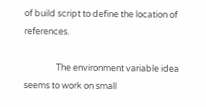of build script to define the location of references.

                The environment variable idea seems to work on small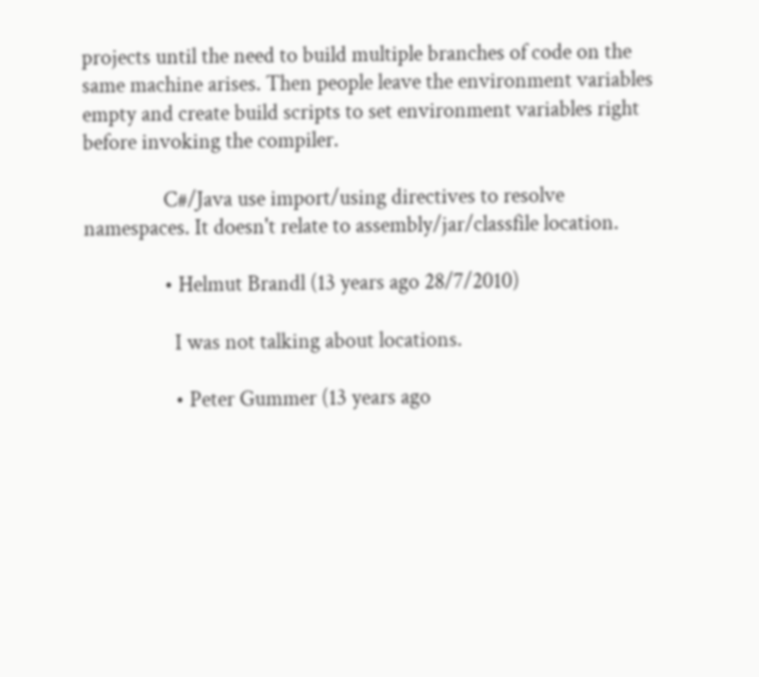projects until the need to build multiple branches of code on the same machine arises. Then people leave the environment variables empty and create build scripts to set environment variables right before invoking the compiler.

                C#/Java use import/using directives to resolve namespaces. It doesn't relate to assembly/jar/classfile location.

                • Helmut Brandl (13 years ago 28/7/2010)

                  I was not talking about locations.

                  • Peter Gummer (13 years ago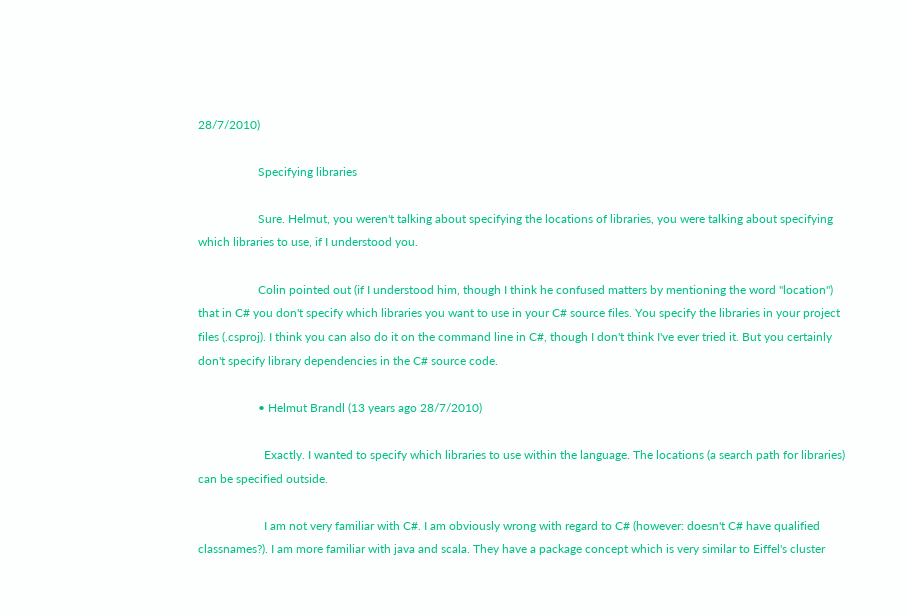28/7/2010)

                    Specifying libraries

                    Sure. Helmut, you weren't talking about specifying the locations of libraries, you were talking about specifying which libraries to use, if I understood you.

                    Colin pointed out (if I understood him, though I think he confused matters by mentioning the word "location") that in C# you don't specify which libraries you want to use in your C# source files. You specify the libraries in your project files (.csproj). I think you can also do it on the command line in C#, though I don't think I've ever tried it. But you certainly don't specify library dependencies in the C# source code.

                    • Helmut Brandl (13 years ago 28/7/2010)

                      Exactly. I wanted to specify which libraries to use within the language. The locations (a search path for libraries) can be specified outside.

                      I am not very familiar with C#. I am obviously wrong with regard to C# (however: doesn't C# have qualified classnames?). I am more familiar with java and scala. They have a package concept which is very similar to Eiffel's cluster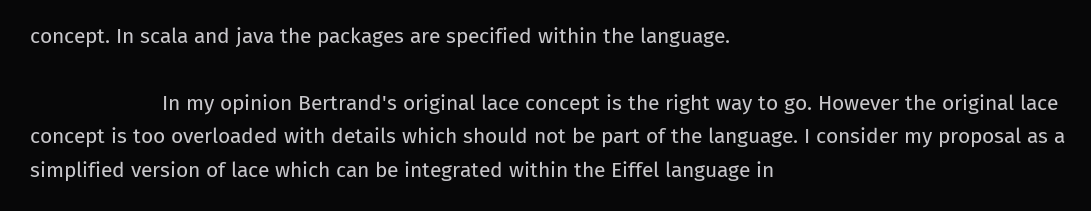concept. In scala and java the packages are specified within the language.

                      In my opinion Bertrand's original lace concept is the right way to go. However the original lace concept is too overloaded with details which should not be part of the language. I consider my proposal as a simplified version of lace which can be integrated within the Eiffel language in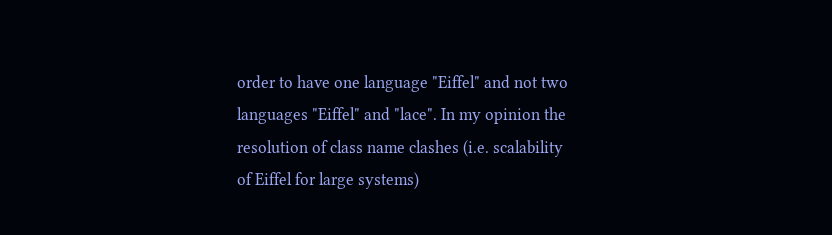order to have one language "Eiffel" and not two languages "Eiffel" and "lace". In my opinion the resolution of class name clashes (i.e. scalability of Eiffel for large systems)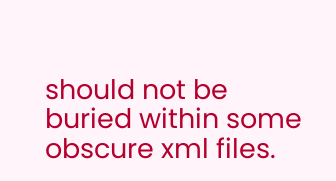should not be buried within some obscure xml files.